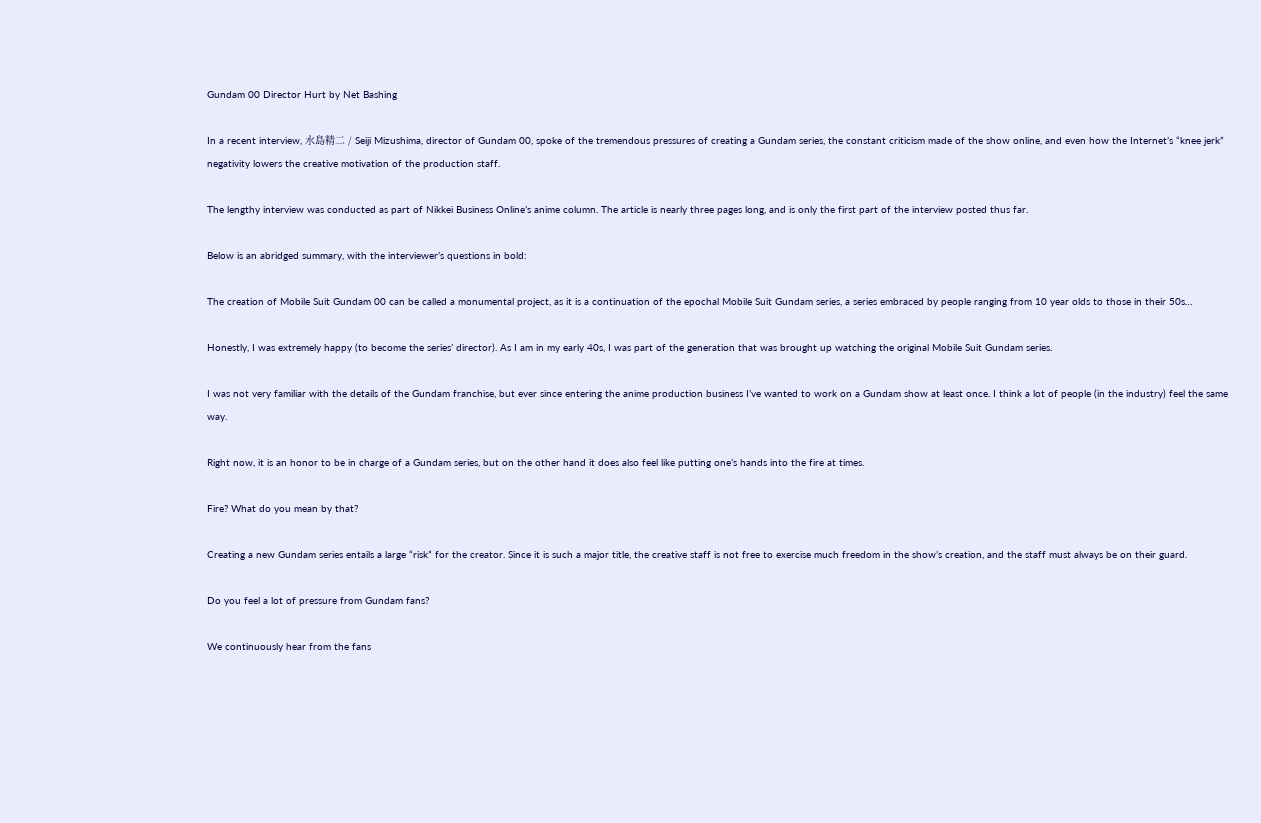Gundam 00 Director Hurt by Net Bashing

In a recent interview, 水島精二 / Seiji Mizushima, director of Gundam 00, spoke of the tremendous pressures of creating a Gundam series, the constant criticism made of the show online, and even how the Internet’s “knee jerk” negativity lowers the creative motivation of the production staff.

The lengthy interview was conducted as part of Nikkei Business Online’s anime column. The article is nearly three pages long, and is only the first part of the interview posted thus far.

Below is an abridged summary, with the interviewer’s questions in bold:

The creation of Mobile Suit Gundam 00 can be called a monumental project, as it is a continuation of the epochal Mobile Suit Gundam series, a series embraced by people ranging from 10 year olds to those in their 50s…

Honestly, I was extremely happy (to become the series’ director). As I am in my early 40s, I was part of the generation that was brought up watching the original Mobile Suit Gundam series.

I was not very familiar with the details of the Gundam franchise, but ever since entering the anime production business I’ve wanted to work on a Gundam show at least once. I think a lot of people (in the industry) feel the same way.

Right now, it is an honor to be in charge of a Gundam series, but on the other hand it does also feel like putting one’s hands into the fire at times.

Fire? What do you mean by that?

Creating a new Gundam series entails a large “risk” for the creator. Since it is such a major title, the creative staff is not free to exercise much freedom in the show’s creation, and the staff must always be on their guard.

Do you feel a lot of pressure from Gundam fans?

We continuously hear from the fans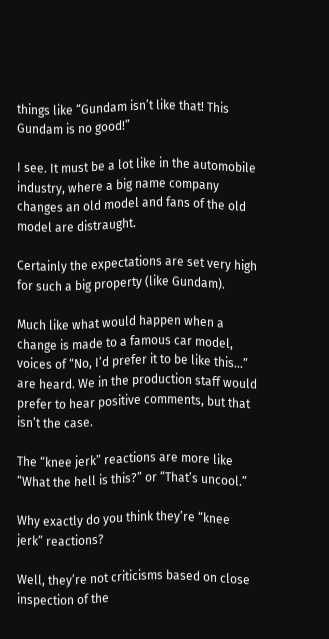things like “Gundam isn’t like that! This Gundam is no good!”

I see. It must be a lot like in the automobile industry, where a big name company changes an old model and fans of the old model are distraught.

Certainly the expectations are set very high for such a big property (like Gundam).

Much like what would happen when a change is made to a famous car model, voices of “No, I’d prefer it to be like this…” are heard. We in the production staff would prefer to hear positive comments, but that isn’t the case.

The “knee jerk” reactions are more like “What the hell is this?” or “That’s uncool.”

Why exactly do you think they’re “knee jerk” reactions?

Well, they’re not criticisms based on close inspection of the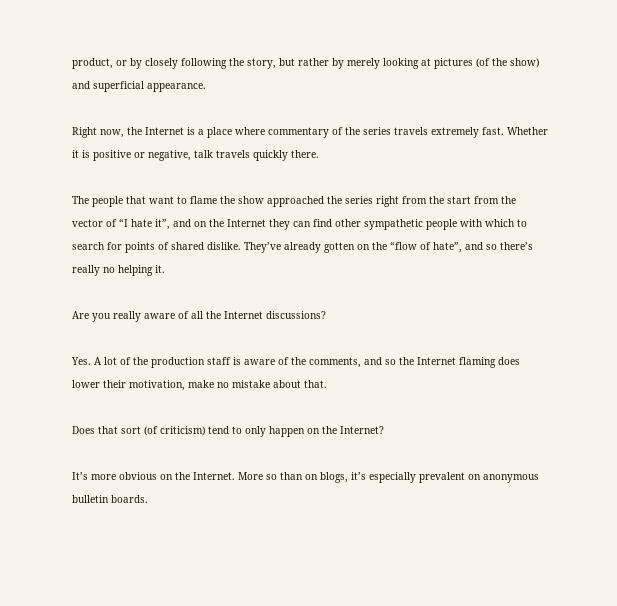product, or by closely following the story, but rather by merely looking at pictures (of the show) and superficial appearance.

Right now, the Internet is a place where commentary of the series travels extremely fast. Whether it is positive or negative, talk travels quickly there.

The people that want to flame the show approached the series right from the start from the vector of “I hate it”, and on the Internet they can find other sympathetic people with which to search for points of shared dislike. They’ve already gotten on the “flow of hate”, and so there’s really no helping it.

Are you really aware of all the Internet discussions?

Yes. A lot of the production staff is aware of the comments, and so the Internet flaming does lower their motivation, make no mistake about that.

Does that sort (of criticism) tend to only happen on the Internet?

It’s more obvious on the Internet. More so than on blogs, it’s especially prevalent on anonymous bulletin boards.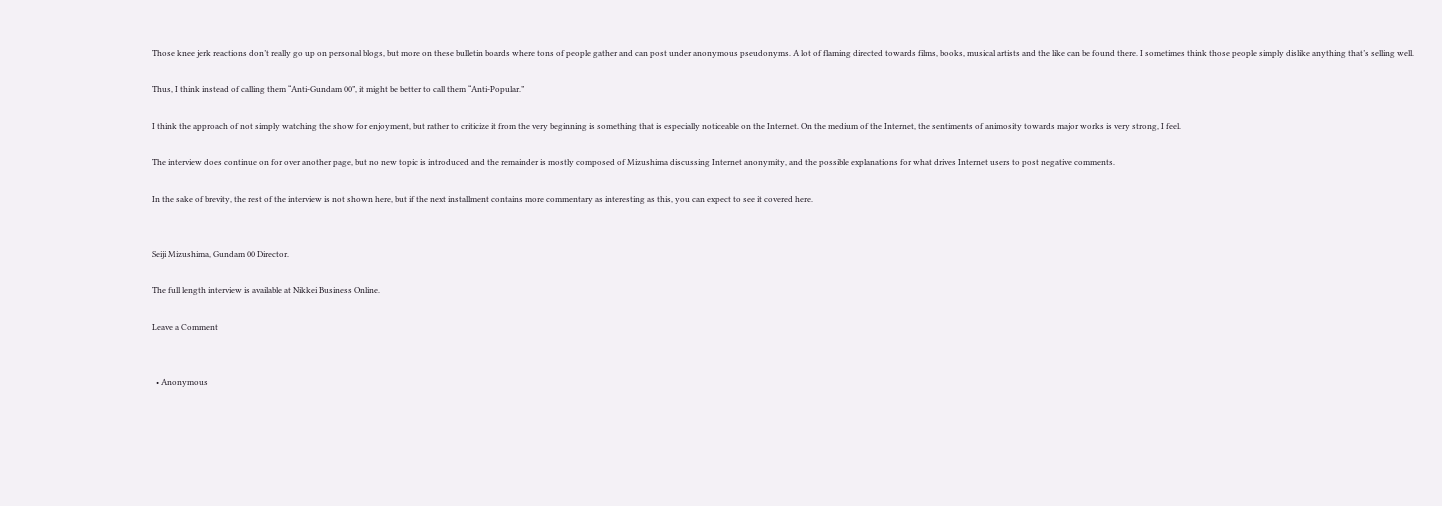Those knee jerk reactions don’t really go up on personal blogs, but more on these bulletin boards where tons of people gather and can post under anonymous pseudonyms. A lot of flaming directed towards films, books, musical artists and the like can be found there. I sometimes think those people simply dislike anything that’s selling well.

Thus, I think instead of calling them “Anti-Gundam 00”, it might be better to call them “Anti-Popular.”

I think the approach of not simply watching the show for enjoyment, but rather to criticize it from the very beginning is something that is especially noticeable on the Internet. On the medium of the Internet, the sentiments of animosity towards major works is very strong, I feel.

The interview does continue on for over another page, but no new topic is introduced and the remainder is mostly composed of Mizushima discussing Internet anonymity, and the possible explanations for what drives Internet users to post negative comments.

In the sake of brevity, the rest of the interview is not shown here, but if the next installment contains more commentary as interesting as this, you can expect to see it covered here.


Seiji Mizushima, Gundam 00 Director.

The full length interview is available at Nikkei Business Online.

Leave a Comment


  • Anonymous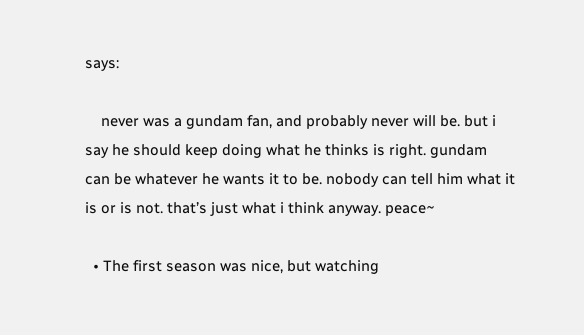says:

    never was a gundam fan, and probably never will be. but i say he should keep doing what he thinks is right. gundam can be whatever he wants it to be. nobody can tell him what it is or is not. that’s just what i think anyway. peace~

  • The first season was nice, but watching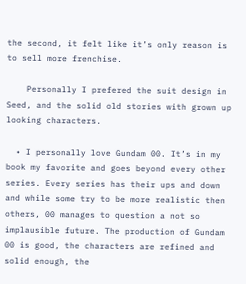the second, it felt like it’s only reason is to sell more frenchise.

    Personally I prefered the suit design in Seed, and the solid old stories with grown up looking characters.

  • I personally love Gundam 00. It’s in my book my favorite and goes beyond every other series. Every series has their ups and down and while some try to be more realistic then others, 00 manages to question a not so implausible future. The production of Gundam 00 is good, the characters are refined and solid enough, the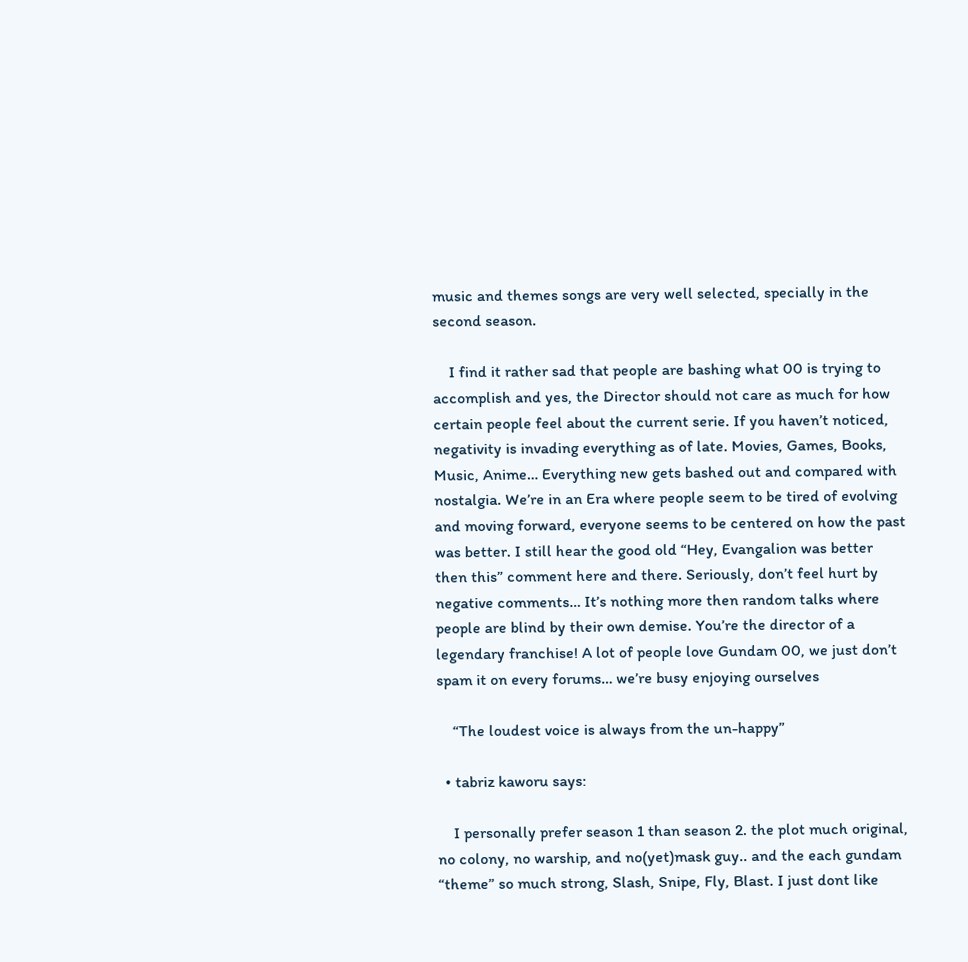music and themes songs are very well selected, specially in the second season.

    I find it rather sad that people are bashing what 00 is trying to accomplish and yes, the Director should not care as much for how certain people feel about the current serie. If you haven’t noticed, negativity is invading everything as of late. Movies, Games, Books, Music, Anime… Everything new gets bashed out and compared with nostalgia. We’re in an Era where people seem to be tired of evolving and moving forward, everyone seems to be centered on how the past was better. I still hear the good old “Hey, Evangalion was better then this” comment here and there. Seriously, don’t feel hurt by negative comments… It’s nothing more then random talks where people are blind by their own demise. You’re the director of a legendary franchise! A lot of people love Gundam 00, we just don’t spam it on every forums… we’re busy enjoying ourselves

    “The loudest voice is always from the un-happy”

  • tabriz kaworu says:

    I personally prefer season 1 than season 2. the plot much original, no colony, no warship, and no(yet)mask guy.. and the each gundam “theme” so much strong, Slash, Snipe, Fly, Blast. I just dont like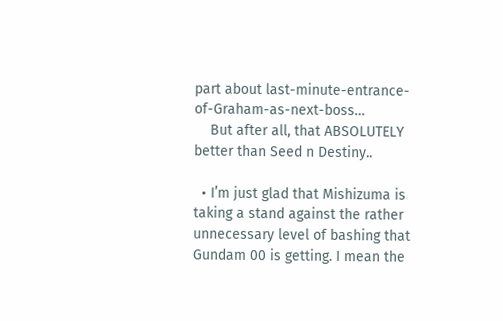part about last-minute-entrance-of-Graham-as-next-boss…
    But after all, that ABSOLUTELY better than Seed n Destiny..

  • I’m just glad that Mishizuma is taking a stand against the rather unnecessary level of bashing that Gundam 00 is getting. I mean the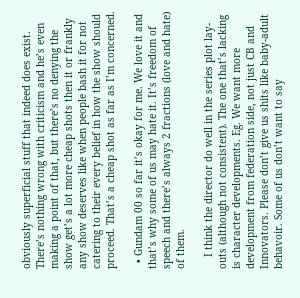obviously superficial stuff that indeed does exist. There’s nothing wrong with criticism and he’s even making a point of that, but there’s no denying the show get’s a lot more cheap shots then it or frankly any show deserves like when people bash it for not catering to their every belief in how the show should proceed. That’s a cheap shot as far as I’m concerned.

  • Gundam 00 so far it’s okay for me. We love it and that’s why some of us may hate it. It’s freedom of speech and there’s always 2 fractions (love and hate) of them.

    I think the director do well in the series plot lay-outs (although not consistent). The one that’s lacking is character developments. Eg. We want more development from federation side, not just CB and Innovators. Please don’t give us shits like baby-adult behavoir. Some of us don’t want to say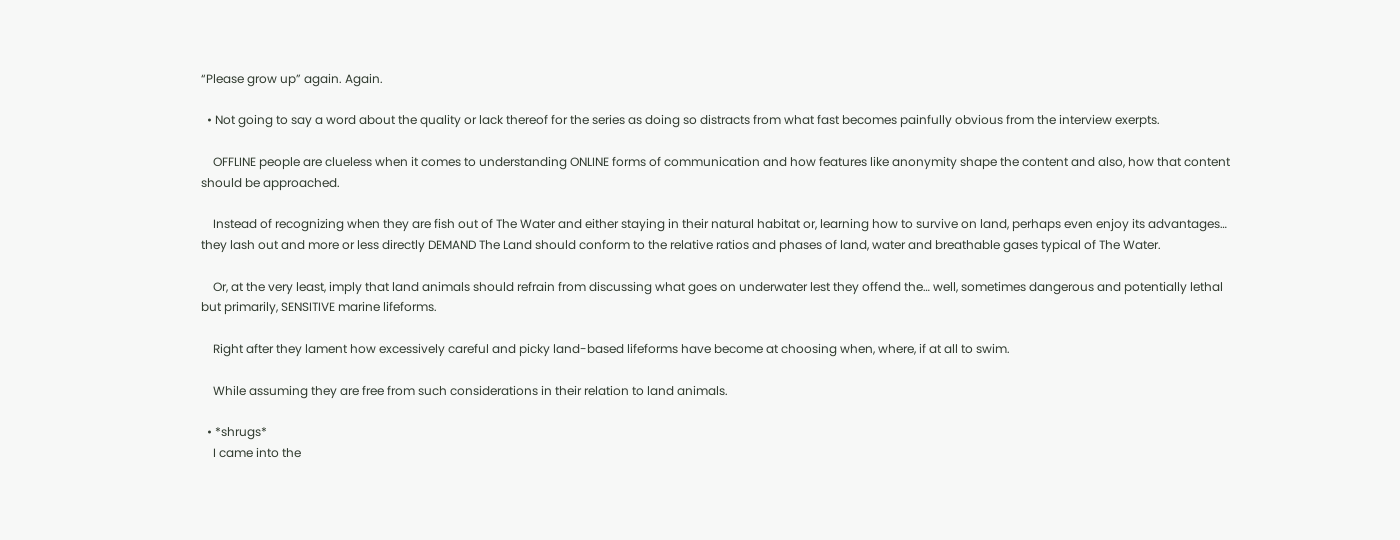“Please grow up” again. Again.

  • Not going to say a word about the quality or lack thereof for the series as doing so distracts from what fast becomes painfully obvious from the interview exerpts.

    OFFLINE people are clueless when it comes to understanding ONLINE forms of communication and how features like anonymity shape the content and also, how that content should be approached.

    Instead of recognizing when they are fish out of The Water and either staying in their natural habitat or, learning how to survive on land, perhaps even enjoy its advantages… they lash out and more or less directly DEMAND The Land should conform to the relative ratios and phases of land, water and breathable gases typical of The Water.

    Or, at the very least, imply that land animals should refrain from discussing what goes on underwater lest they offend the… well, sometimes dangerous and potentially lethal but primarily, SENSITIVE marine lifeforms.

    Right after they lament how excessively careful and picky land-based lifeforms have become at choosing when, where, if at all to swim.

    While assuming they are free from such considerations in their relation to land animals.

  • *shrugs*
    I came into the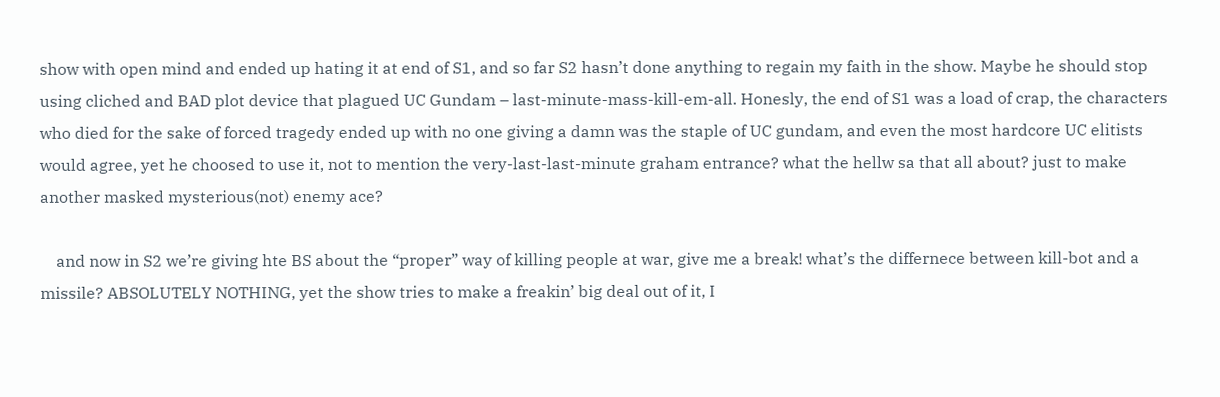show with open mind and ended up hating it at end of S1, and so far S2 hasn’t done anything to regain my faith in the show. Maybe he should stop using cliched and BAD plot device that plagued UC Gundam – last-minute-mass-kill-em-all. Honesly, the end of S1 was a load of crap, the characters who died for the sake of forced tragedy ended up with no one giving a damn was the staple of UC gundam, and even the most hardcore UC elitists would agree, yet he choosed to use it, not to mention the very-last-last-minute graham entrance? what the hellw sa that all about? just to make another masked mysterious(not) enemy ace?

    and now in S2 we’re giving hte BS about the “proper” way of killing people at war, give me a break! what’s the differnece between kill-bot and a missile? ABSOLUTELY NOTHING, yet the show tries to make a freakin’ big deal out of it, I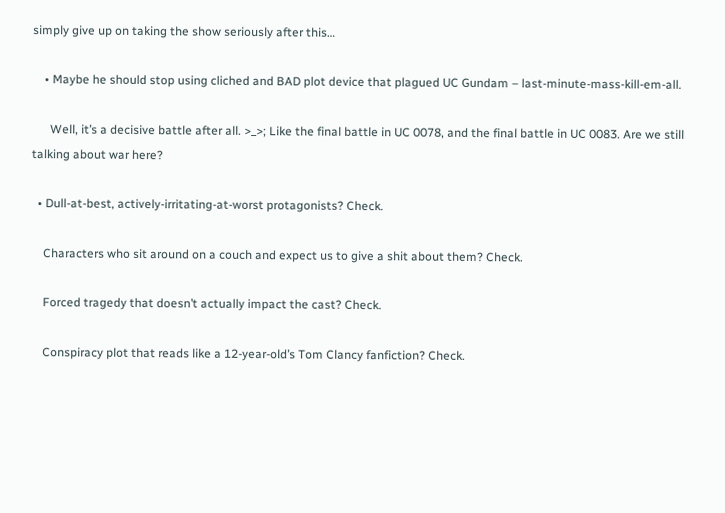simply give up on taking the show seriously after this…

    • Maybe he should stop using cliched and BAD plot device that plagued UC Gundam – last-minute-mass-kill-em-all.

      Well, it’s a decisive battle after all. >_>; Like the final battle in UC 0078, and the final battle in UC 0083. Are we still talking about war here?

  • Dull-at-best, actively-irritating-at-worst protagonists? Check.

    Characters who sit around on a couch and expect us to give a shit about them? Check.

    Forced tragedy that doesn’t actually impact the cast? Check.

    Conspiracy plot that reads like a 12-year-old’s Tom Clancy fanfiction? Check.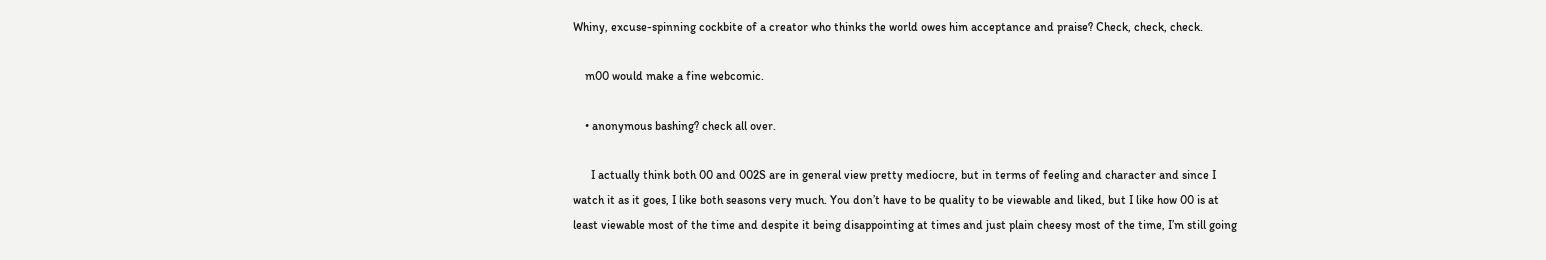Whiny, excuse-spinning cockbite of a creator who thinks the world owes him acceptance and praise? Check, check, check.

    m00 would make a fine webcomic.

    • anonymous bashing? check all over.

      I actually think both 00 and 002S are in general view pretty mediocre, but in terms of feeling and character and since I watch it as it goes, I like both seasons very much. You don’t have to be quality to be viewable and liked, but I like how 00 is at least viewable most of the time and despite it being disappointing at times and just plain cheesy most of the time, I’m still going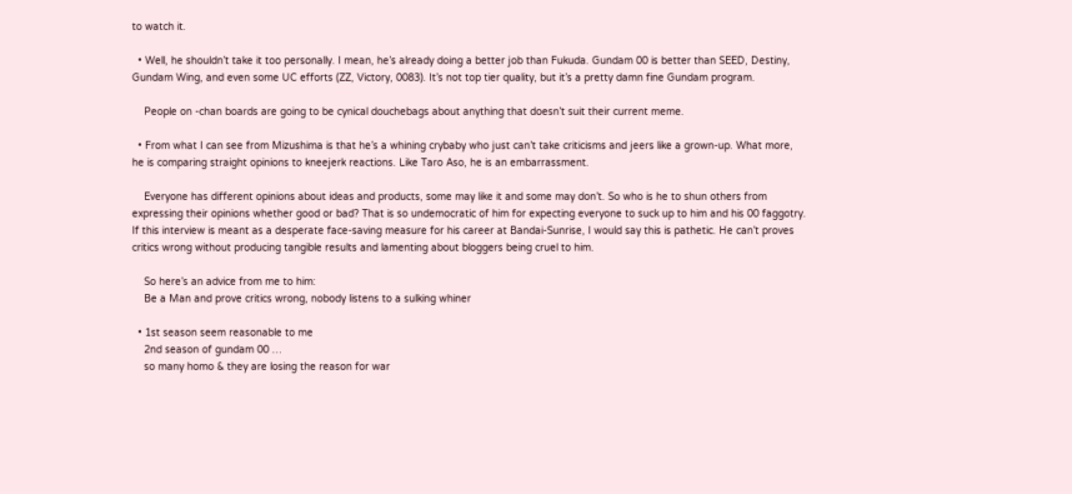to watch it.

  • Well, he shouldn’t take it too personally. I mean, he’s already doing a better job than Fukuda. Gundam 00 is better than SEED, Destiny, Gundam Wing, and even some UC efforts (ZZ, Victory, 0083). It’s not top tier quality, but it’s a pretty damn fine Gundam program.

    People on -chan boards are going to be cynical douchebags about anything that doesn’t suit their current meme.

  • From what I can see from Mizushima is that he’s a whining crybaby who just can’t take criticisms and jeers like a grown-up. What more, he is comparing straight opinions to kneejerk reactions. Like Taro Aso, he is an embarrassment.

    Everyone has different opinions about ideas and products, some may like it and some may don’t. So who is he to shun others from expressing their opinions whether good or bad? That is so undemocratic of him for expecting everyone to suck up to him and his 00 faggotry. If this interview is meant as a desperate face-saving measure for his career at Bandai-Sunrise, I would say this is pathetic. He can’t proves critics wrong without producing tangible results and lamenting about bloggers being cruel to him.

    So here’s an advice from me to him:
    Be a Man and prove critics wrong, nobody listens to a sulking whiner

  • 1st season seem reasonable to me
    2nd season of gundam 00 …
    so many homo & they are losing the reason for war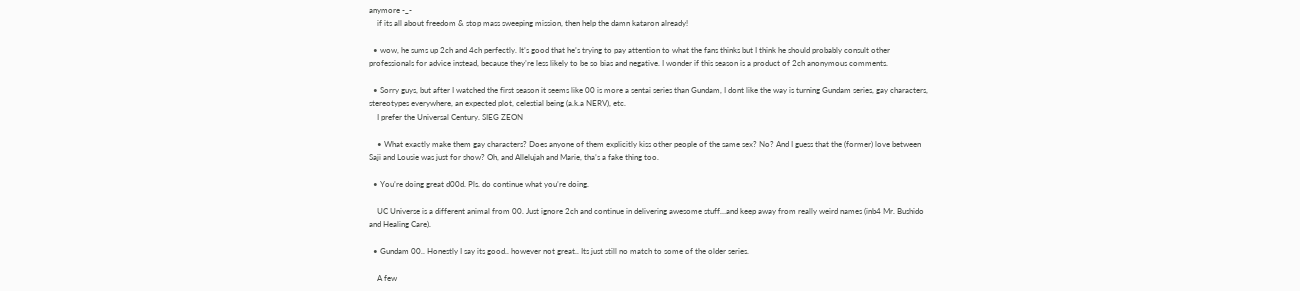anymore -_-
    if its all about freedom & stop mass sweeping mission, then help the damn kataron already!

  • wow, he sums up 2ch and 4ch perfectly. It’s good that he’s trying to pay attention to what the fans thinks but I think he should probably consult other professionals for advice instead, because they’re less likely to be so bias and negative. I wonder if this season is a product of 2ch anonymous comments.

  • Sorry guys, but after I watched the first season it seems like 00 is more a sentai series than Gundam, I dont like the way is turning Gundam series, gay characters, stereotypes everywhere, an expected plot, celestial being (a.k.a NERV), etc.
    I prefer the Universal Century. SIEG ZEON

    • What exactly make them gay characters? Does anyone of them explicitly kiss other people of the same sex? No? And I guess that the (former) love between Saji and Lousie was just for show? Oh, and Allelujah and Marie, tha’s a fake thing too.

  • You’re doing great d00d. Pls. do continue what you’re doing.

    UC Universe is a different animal from 00. Just ignore 2ch and continue in delivering awesome stuff…and keep away from really weird names (inb4 Mr. Bushido and Healing Care).

  • Gundam 00.. Honestly I say its good.. however not great.. Its just still no match to some of the older series.

    A few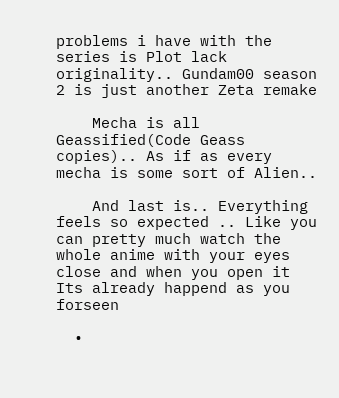problems i have with the series is Plot lack originality.. Gundam00 season 2 is just another Zeta remake

    Mecha is all Geassified(Code Geass copies).. As if as every mecha is some sort of Alien..

    And last is.. Everything feels so expected .. Like you can pretty much watch the whole anime with your eyes close and when you open it Its already happend as you forseen

  •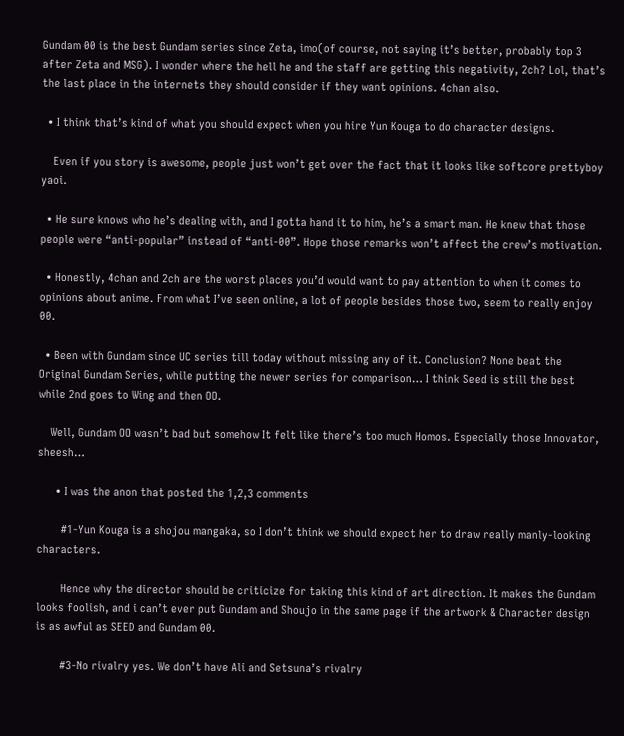Gundam 00 is the best Gundam series since Zeta, imo(of course, not saying it’s better, probably top 3 after Zeta and MSG). I wonder where the hell he and the staff are getting this negativity, 2ch? Lol, that’s the last place in the internets they should consider if they want opinions. 4chan also.

  • I think that’s kind of what you should expect when you hire Yun Kouga to do character designs.

    Even if you story is awesome, people just won’t get over the fact that it looks like softcore prettyboy yaoi.

  • He sure knows who he’s dealing with, and I gotta hand it to him, he’s a smart man. He knew that those people were “anti-popular” instead of “anti-00”. Hope those remarks won’t affect the crew’s motivation.

  • Honestly, 4chan and 2ch are the worst places you’d would want to pay attention to when it comes to opinions about anime. From what I’ve seen online, a lot of people besides those two, seem to really enjoy 00.

  • Been with Gundam since UC series till today without missing any of it. Conclusion? None beat the Original Gundam Series, while putting the newer series for comparison… I think Seed is still the best while 2nd goes to Wing and then OO.

    Well, Gundam OO wasn’t bad but somehow It felt like there’s too much Homos. Especially those Innovator, sheesh…

      • I was the anon that posted the 1,2,3 comments

        #1-Yun Kouga is a shojou mangaka, so I don’t think we should expect her to draw really manly-looking characters.

        Hence why the director should be criticize for taking this kind of art direction. It makes the Gundam looks foolish, and i can’t ever put Gundam and Shoujo in the same page if the artwork & Character design is as awful as SEED and Gundam 00.

        #3-No rivalry yes. We don’t have Ali and Setsuna’s rivalry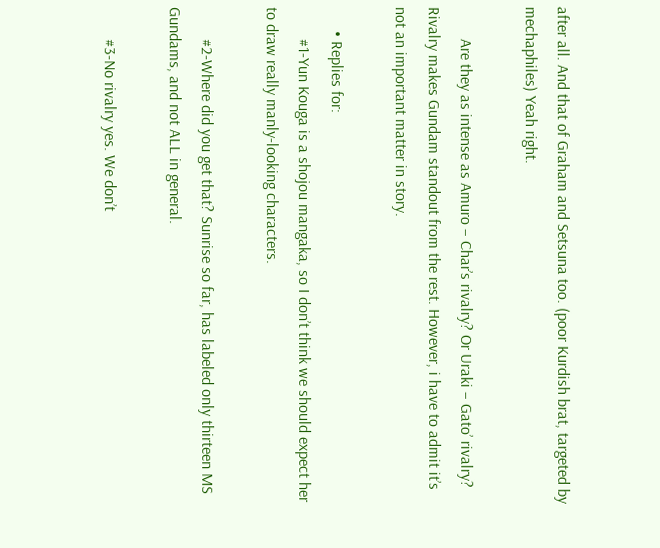after all. And that of Graham and Setsuna too. (poor Kurdish brat, targeted by mechaphiles) Yeah right.

        Are they as intense as Amuro – Char’s rivalry? Or Uraki – Gato’ rivalry? Rivalry makes Gundam standout from the rest. However, i have to admit it’s not an important matter in story.

      • Replies for:
        #1-Yun Kouga is a shojou mangaka, so I don’t think we should expect her to draw really manly-looking characters.

        #2-Where did you get that? Sunrise so far, has labeled only thirteen MS Gundams, and not ALL in general.

        #3-No rivalry yes. We don’t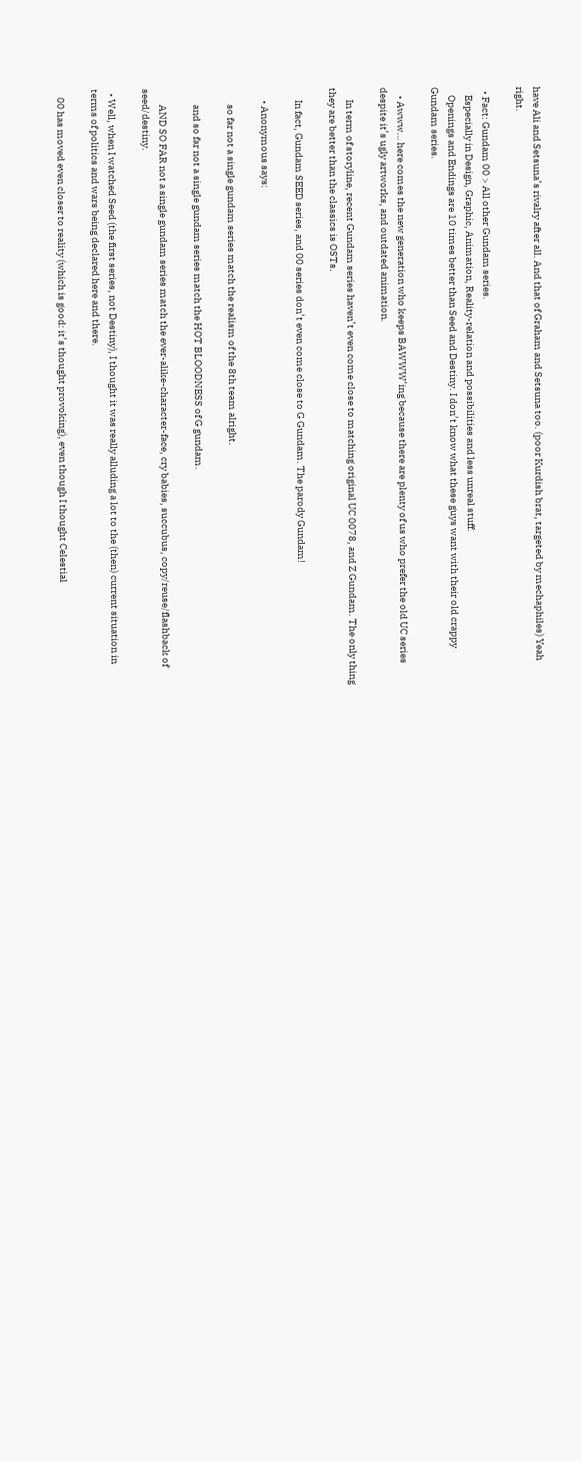have Ali and Setsuna’s rivalry after all. And that of Graham and Setsuna too. (poor Kurdish brat, targeted by mechaphiles) Yeah right.

  • Fact: Gundam 00 > All other Gundam series.
    Especially in Design, Graphic, Animation, Reality-relation and possibilities and less unreal stuff.
    Openings and Endings are 10 times better than Seed and Destiny. I don’t know what these guys want with their old crappy Gundam series.

    • Awww… here comes the new generation who keeps BAWWW’ing because there are plenty of us who prefer the old UC series despite it’s ugly artworks, and outdated animation.

      In term of storyline, recent Gundam series haven’t even come close to matching original UC 0078, and Z Gundam. The only thing they are better than the classics is OSTs.

      In fact, Gundam SEED series, and 00 series don’t even come close to G Gundam. The parody Gundam!

      • Anonymous says:

        so far not a single gundam series match the realism of the 8th team alright.

        and so far not a single gundam series match the HOT BLOODNESS of G gundam.

        AND SO FAR not a single gundam series match the ever-alike-character-face, cry babies, succubus, copy/reuse/flashback of seed/destiny.

  • Well, when I watched Seed (the first series, not Destiny), I thought it was really alluding a lot to the (then) current situation in terms of politics and wars being declared here and there.

    00 has moved even closer to reality (which is good: it’s thought provoking), even though I thought Celestial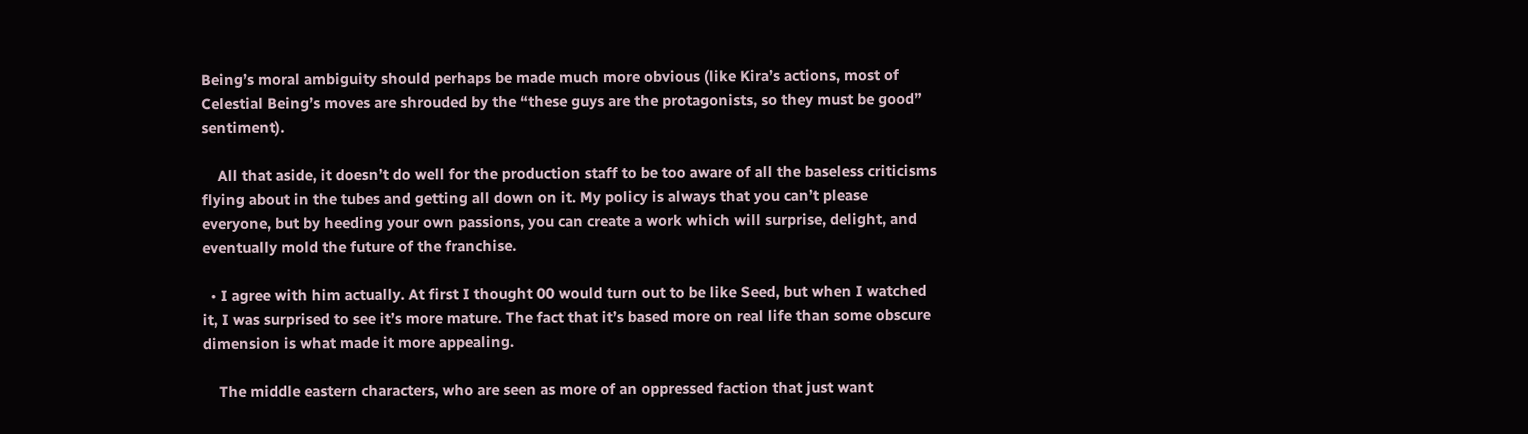Being’s moral ambiguity should perhaps be made much more obvious (like Kira’s actions, most of Celestial Being’s moves are shrouded by the “these guys are the protagonists, so they must be good” sentiment).

    All that aside, it doesn’t do well for the production staff to be too aware of all the baseless criticisms flying about in the tubes and getting all down on it. My policy is always that you can’t please everyone, but by heeding your own passions, you can create a work which will surprise, delight, and eventually mold the future of the franchise.

  • I agree with him actually. At first I thought 00 would turn out to be like Seed, but when I watched it, I was surprised to see it’s more mature. The fact that it’s based more on real life than some obscure dimension is what made it more appealing.

    The middle eastern characters, who are seen as more of an oppressed faction that just want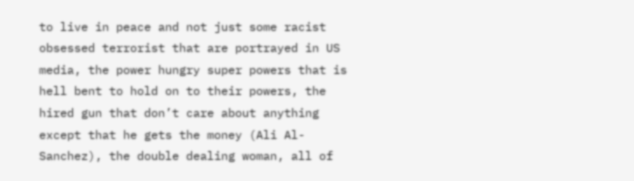to live in peace and not just some racist obsessed terrorist that are portrayed in US media, the power hungry super powers that is hell bent to hold on to their powers, the hired gun that don’t care about anything except that he gets the money (Ali Al-Sanchez), the double dealing woman, all of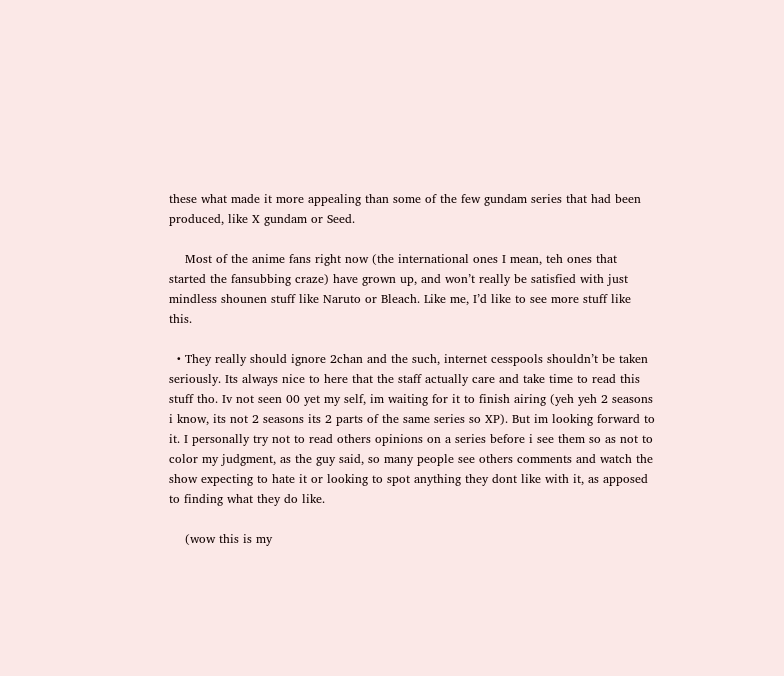these what made it more appealing than some of the few gundam series that had been produced, like X gundam or Seed.

    Most of the anime fans right now (the international ones I mean, teh ones that started the fansubbing craze) have grown up, and won’t really be satisfied with just mindless shounen stuff like Naruto or Bleach. Like me, I’d like to see more stuff like this.

  • They really should ignore 2chan and the such, internet cesspools shouldn’t be taken seriously. Its always nice to here that the staff actually care and take time to read this stuff tho. Iv not seen 00 yet my self, im waiting for it to finish airing (yeh yeh 2 seasons i know, its not 2 seasons its 2 parts of the same series so XP). But im looking forward to it. I personally try not to read others opinions on a series before i see them so as not to color my judgment, as the guy said, so many people see others comments and watch the show expecting to hate it or looking to spot anything they dont like with it, as apposed to finding what they do like.

    (wow this is my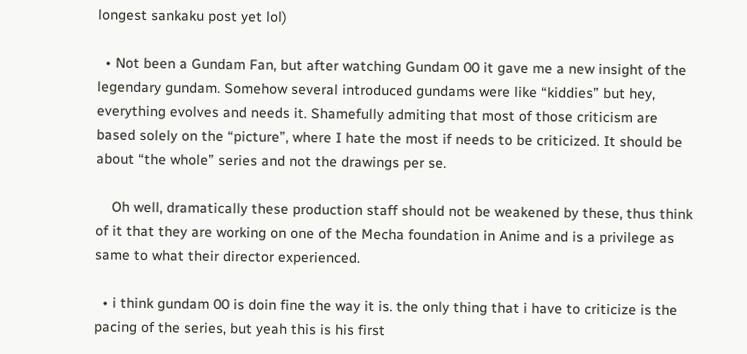longest sankaku post yet lol)

  • Not been a Gundam Fan, but after watching Gundam 00 it gave me a new insight of the legendary gundam. Somehow several introduced gundams were like “kiddies” but hey, everything evolves and needs it. Shamefully admiting that most of those criticism are based solely on the “picture”, where I hate the most if needs to be criticized. It should be about “the whole” series and not the drawings per se.

    Oh well, dramatically these production staff should not be weakened by these, thus think of it that they are working on one of the Mecha foundation in Anime and is a privilege as same to what their director experienced.

  • i think gundam 00 is doin fine the way it is. the only thing that i have to criticize is the pacing of the series, but yeah this is his first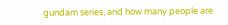gundam series, and how many people are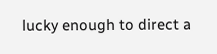lucky enough to direct a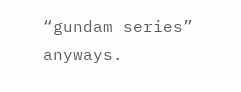“gundam series” anyways.